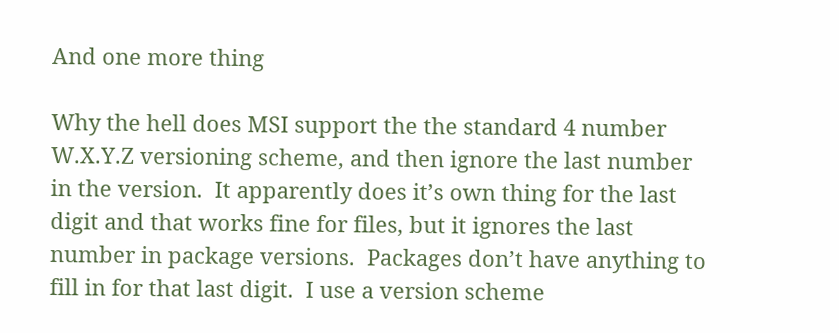And one more thing

Why the hell does MSI support the the standard 4 number W.X.Y.Z versioning scheme, and then ignore the last number in the version.  It apparently does it’s own thing for the last digit and that works fine for files, but it ignores the last number in package versions.  Packages don’t have anything to fill in for that last digit.  I use a version scheme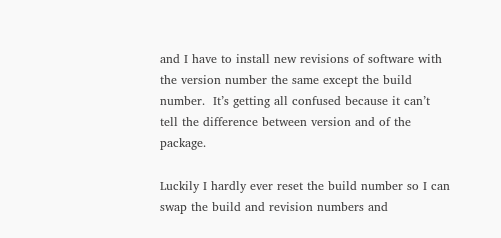and I have to install new revisions of software with the version number the same except the build number.  It’s getting all confused because it can’t tell the difference between version and of the package.

Luckily I hardly ever reset the build number so I can swap the build and revision numbers and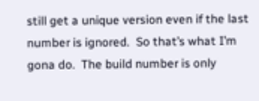still get a unique version even if the last number is ignored.  So that’s what I’m gona do.  The build number is only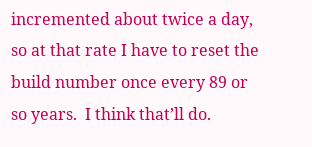incremented about twice a day, so at that rate I have to reset the build number once every 89 or so years.  I think that’ll do.